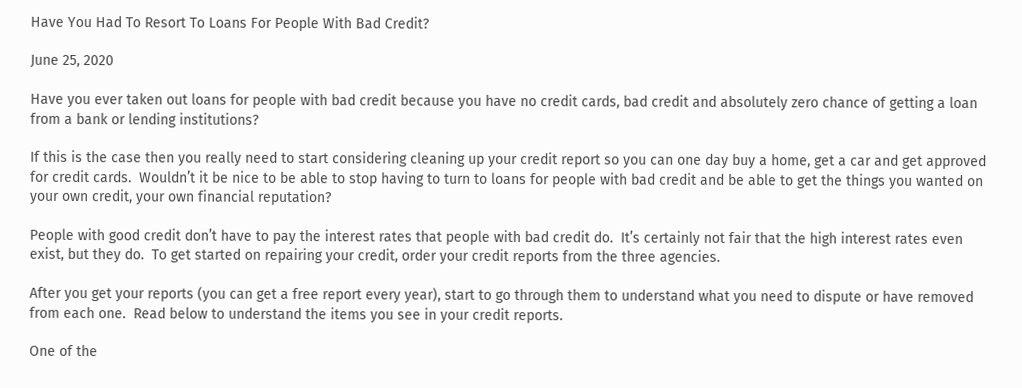Have You Had To Resort To Loans For People With Bad Credit?

June 25, 2020

Have you ever taken out loans for people with bad credit because you have no credit cards, bad credit and absolutely zero chance of getting a loan from a bank or lending institutions?

If this is the case then you really need to start considering cleaning up your credit report so you can one day buy a home, get a car and get approved for credit cards.  Wouldn’t it be nice to be able to stop having to turn to loans for people with bad credit and be able to get the things you wanted on your own credit, your own financial reputation?

People with good credit don’t have to pay the interest rates that people with bad credit do.  It’s certainly not fair that the high interest rates even exist, but they do.  To get started on repairing your credit, order your credit reports from the three agencies.

After you get your reports (you can get a free report every year), start to go through them to understand what you need to dispute or have removed from each one.  Read below to understand the items you see in your credit reports.

One of the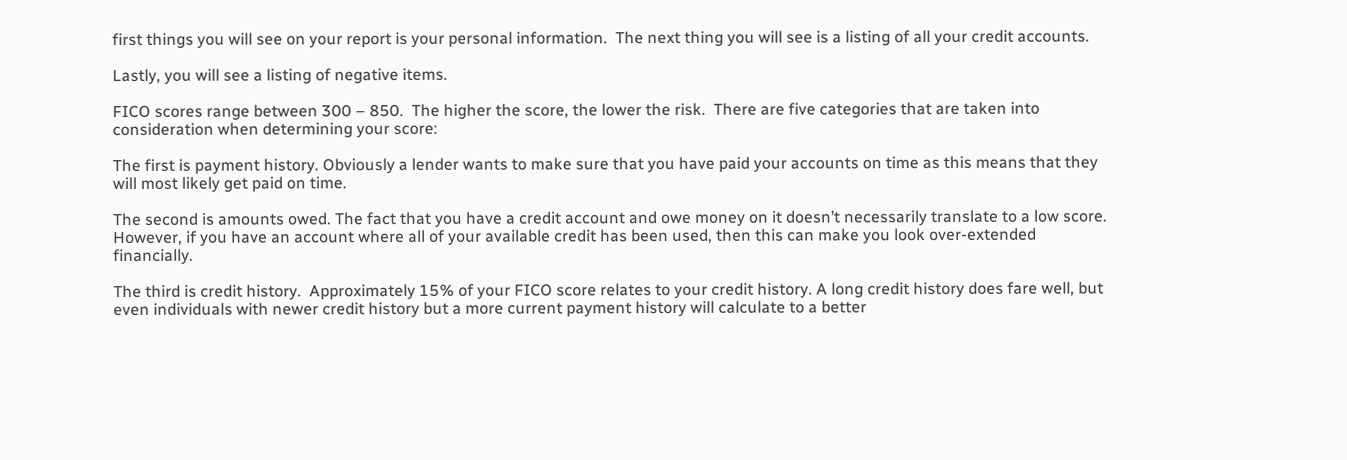first things you will see on your report is your personal information.  The next thing you will see is a listing of all your credit accounts.

Lastly, you will see a listing of negative items.

FICO scores range between 300 – 850.  The higher the score, the lower the risk.  There are five categories that are taken into consideration when determining your score:

The first is payment history. Obviously a lender wants to make sure that you have paid your accounts on time as this means that they will most likely get paid on time.

The second is amounts owed. The fact that you have a credit account and owe money on it doesn’t necessarily translate to a low score. However, if you have an account where all of your available credit has been used, then this can make you look over-extended financially.

The third is credit history.  Approximately 15% of your FICO score relates to your credit history. A long credit history does fare well, but even individuals with newer credit history but a more current payment history will calculate to a better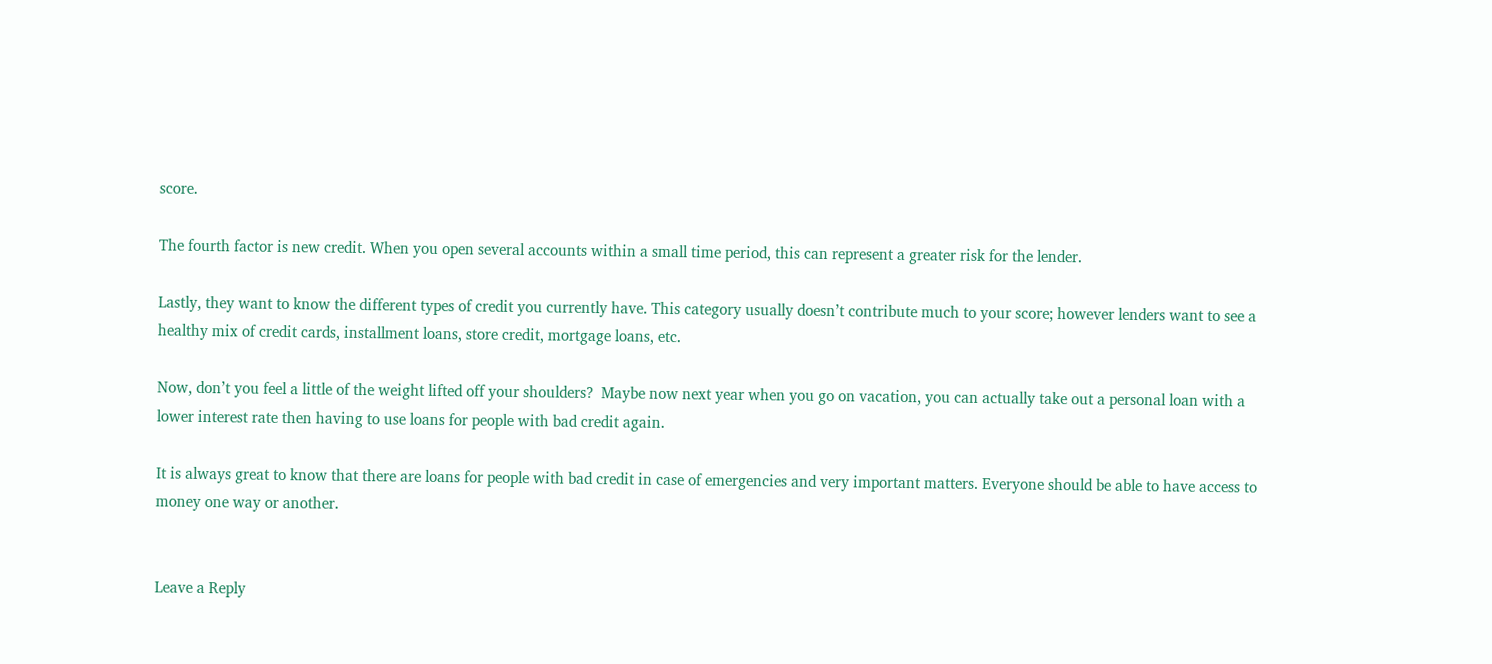score.

The fourth factor is new credit. When you open several accounts within a small time period, this can represent a greater risk for the lender.

Lastly, they want to know the different types of credit you currently have. This category usually doesn’t contribute much to your score; however lenders want to see a healthy mix of credit cards, installment loans, store credit, mortgage loans, etc.

Now, don’t you feel a little of the weight lifted off your shoulders?  Maybe now next year when you go on vacation, you can actually take out a personal loan with a lower interest rate then having to use loans for people with bad credit again.

It is always great to know that there are loans for people with bad credit in case of emergencies and very important matters. Everyone should be able to have access to money one way or another.


Leave a Reply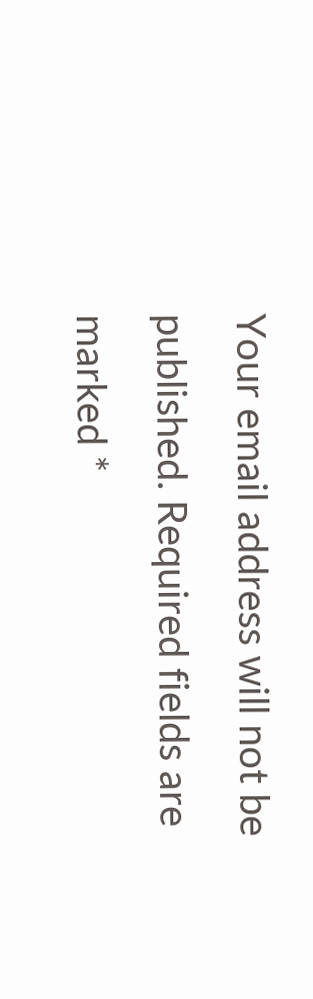Your email address will not be published. Required fields are marked *